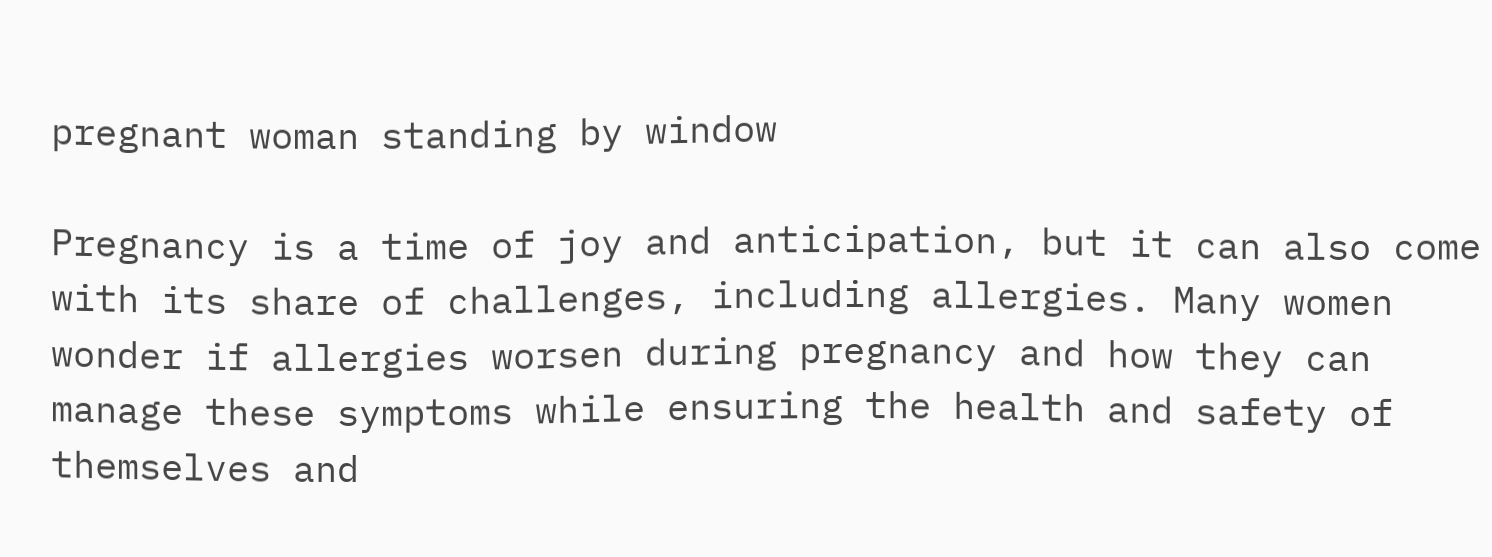pregnant woman standing by window

Pregnancy is a time of joy and anticipation, but it can also come with its share of challenges, including allergies. Many women wonder if allergies worsen during pregnancy and how they can manage these symptoms while ensuring the health and safety of themselves and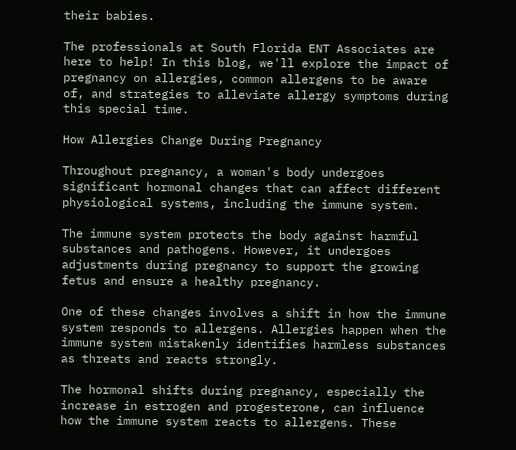their babies.

The professionals at South Florida ENT Associates are here to help! In this blog, we'll explore the impact of pregnancy on allergies, common allergens to be aware of, and strategies to alleviate allergy symptoms during this special time.

How Allergies Change During Pregnancy

Throughout pregnancy, a woman's body undergoes significant hormonal changes that can affect different physiological systems, including the immune system.

The immune system protects the body against harmful substances and pathogens. However, it undergoes adjustments during pregnancy to support the growing fetus and ensure a healthy pregnancy.

One of these changes involves a shift in how the immune system responds to allergens. Allergies happen when the immune system mistakenly identifies harmless substances as threats and reacts strongly.

The hormonal shifts during pregnancy, especially the increase in estrogen and progesterone, can influence how the immune system reacts to allergens. These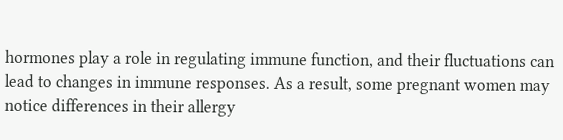hormones play a role in regulating immune function, and their fluctuations can lead to changes in immune responses. As a result, some pregnant women may notice differences in their allergy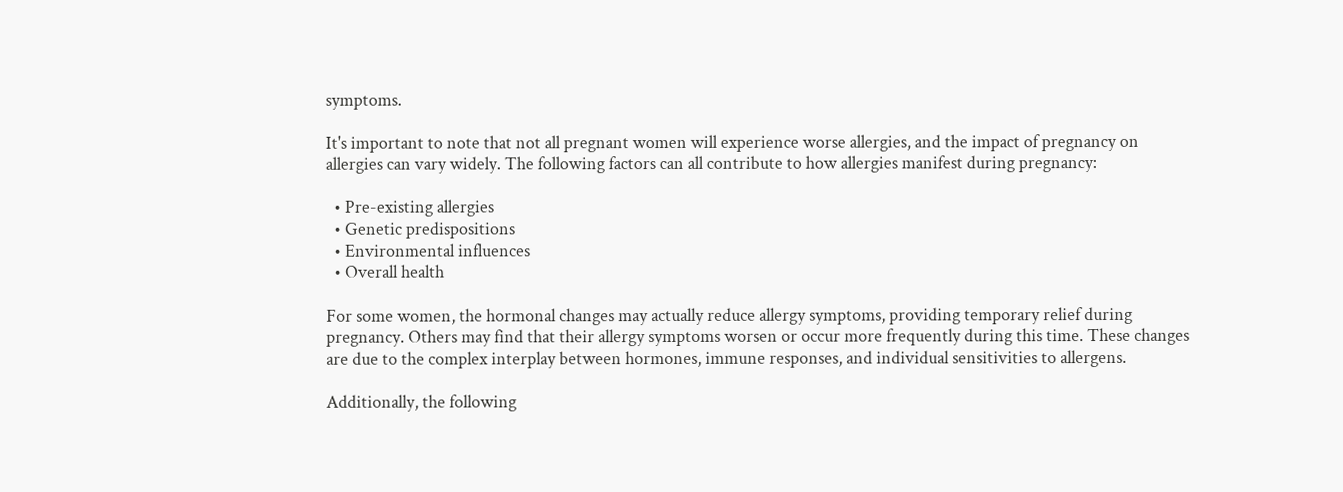symptoms.

It's important to note that not all pregnant women will experience worse allergies, and the impact of pregnancy on allergies can vary widely. The following factors can all contribute to how allergies manifest during pregnancy:

  • Pre-existing allergies
  • Genetic predispositions
  • Environmental influences
  • Overall health

For some women, the hormonal changes may actually reduce allergy symptoms, providing temporary relief during pregnancy. Others may find that their allergy symptoms worsen or occur more frequently during this time. These changes are due to the complex interplay between hormones, immune responses, and individual sensitivities to allergens.

Additionally, the following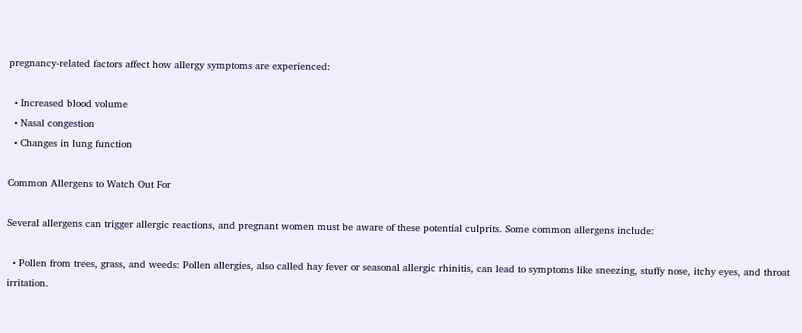pregnancy-related factors affect how allergy symptoms are experienced:

  • Increased blood volume
  • Nasal congestion
  • Changes in lung function

Common Allergens to Watch Out For

Several allergens can trigger allergic reactions, and pregnant women must be aware of these potential culprits. Some common allergens include:

  • Pollen from trees, grass, and weeds: Pollen allergies, also called hay fever or seasonal allergic rhinitis, can lead to symptoms like sneezing, stuffy nose, itchy eyes, and throat irritation.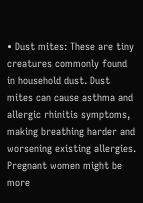• Dust mites: These are tiny creatures commonly found in household dust. Dust mites can cause asthma and allergic rhinitis symptoms, making breathing harder and worsening existing allergies. Pregnant women might be more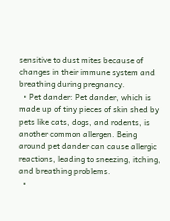sensitive to dust mites because of changes in their immune system and breathing during pregnancy.
  • Pet dander: Pet dander, which is made up of tiny pieces of skin shed by pets like cats, dogs, and rodents, is another common allergen. Being around pet dander can cause allergic reactions, leading to sneezing, itching, and breathing problems.
  •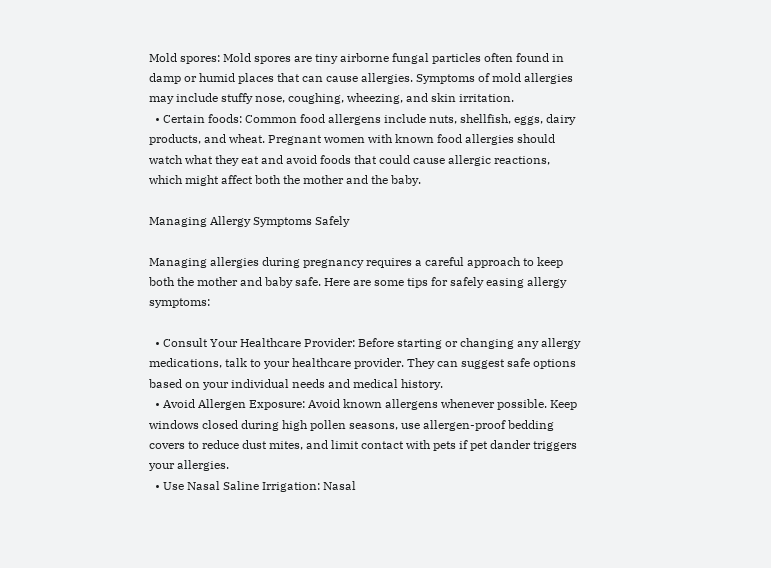Mold spores: Mold spores are tiny airborne fungal particles often found in damp or humid places that can cause allergies. Symptoms of mold allergies may include stuffy nose, coughing, wheezing, and skin irritation.
  • Certain foods: Common food allergens include nuts, shellfish, eggs, dairy products, and wheat. Pregnant women with known food allergies should watch what they eat and avoid foods that could cause allergic reactions, which might affect both the mother and the baby.

Managing Allergy Symptoms Safely

Managing allergies during pregnancy requires a careful approach to keep both the mother and baby safe. Here are some tips for safely easing allergy symptoms:

  • Consult Your Healthcare Provider: Before starting or changing any allergy medications, talk to your healthcare provider. They can suggest safe options based on your individual needs and medical history.
  • Avoid Allergen Exposure: Avoid known allergens whenever possible. Keep windows closed during high pollen seasons, use allergen-proof bedding covers to reduce dust mites, and limit contact with pets if pet dander triggers your allergies.
  • Use Nasal Saline Irrigation: Nasal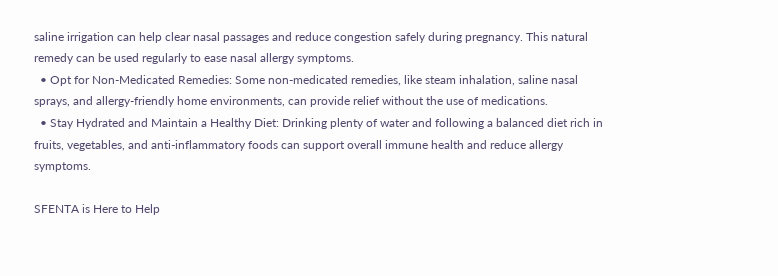saline irrigation can help clear nasal passages and reduce congestion safely during pregnancy. This natural remedy can be used regularly to ease nasal allergy symptoms.
  • Opt for Non-Medicated Remedies: Some non-medicated remedies, like steam inhalation, saline nasal sprays, and allergy-friendly home environments, can provide relief without the use of medications.
  • Stay Hydrated and Maintain a Healthy Diet: Drinking plenty of water and following a balanced diet rich in fruits, vegetables, and anti-inflammatory foods can support overall immune health and reduce allergy symptoms.

SFENTA is Here to Help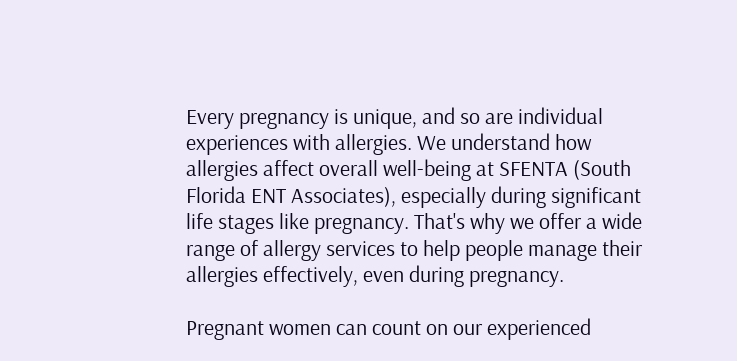Every pregnancy is unique, and so are individual experiences with allergies. We understand how allergies affect overall well-being at SFENTA (South Florida ENT Associates), especially during significant life stages like pregnancy. That's why we offer a wide range of allergy services to help people manage their allergies effectively, even during pregnancy.

Pregnant women can count on our experienced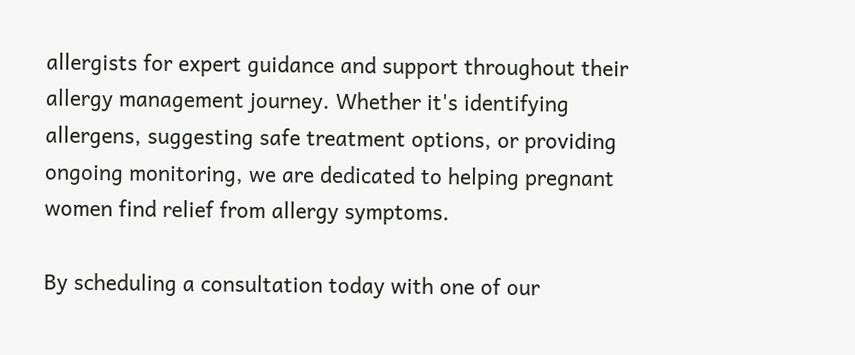allergists for expert guidance and support throughout their allergy management journey. Whether it's identifying allergens, suggesting safe treatment options, or providing ongoing monitoring, we are dedicated to helping pregnant women find relief from allergy symptoms.

By scheduling a consultation today with one of our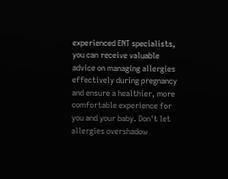experienced ENT specialists, you can receive valuable advice on managing allergies effectively during pregnancy and ensure a healthier, more comfortable experience for you and your baby. Don't let allergies overshadow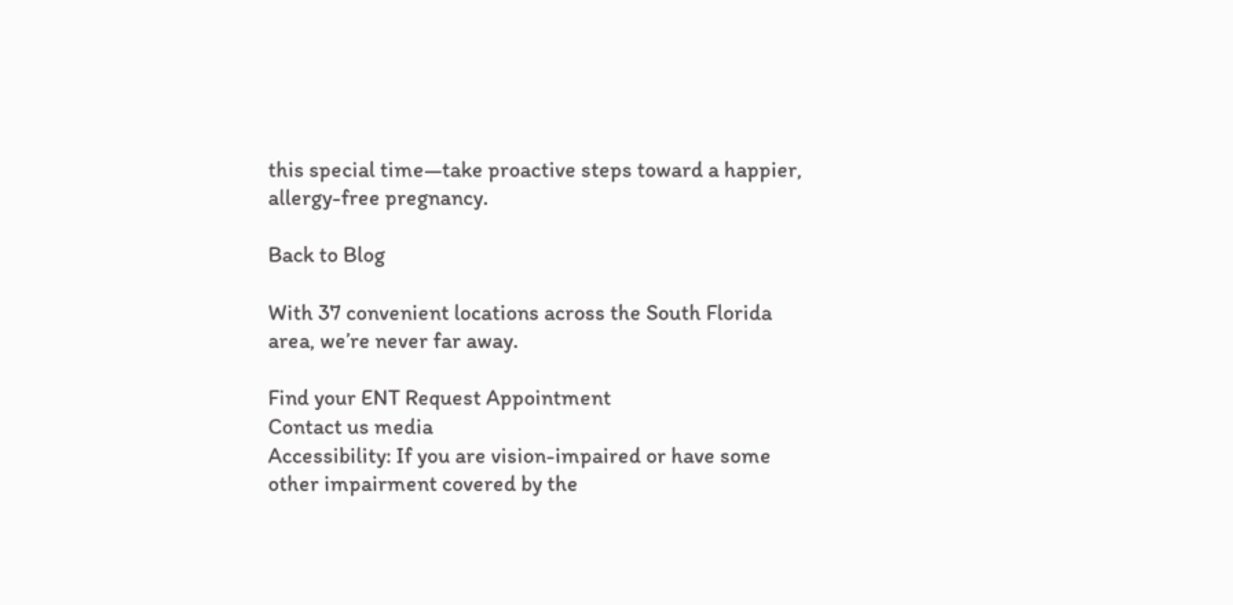this special time—take proactive steps toward a happier, allergy-free pregnancy.

Back to Blog

With 37 convenient locations across the South Florida area, we’re never far away.

Find your ENT Request Appointment
Contact us media
Accessibility: If you are vision-impaired or have some other impairment covered by the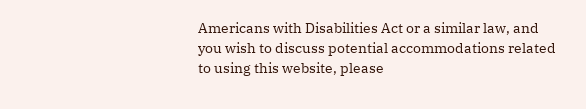Americans with Disabilities Act or a similar law, and you wish to discuss potential accommodations related to using this website, please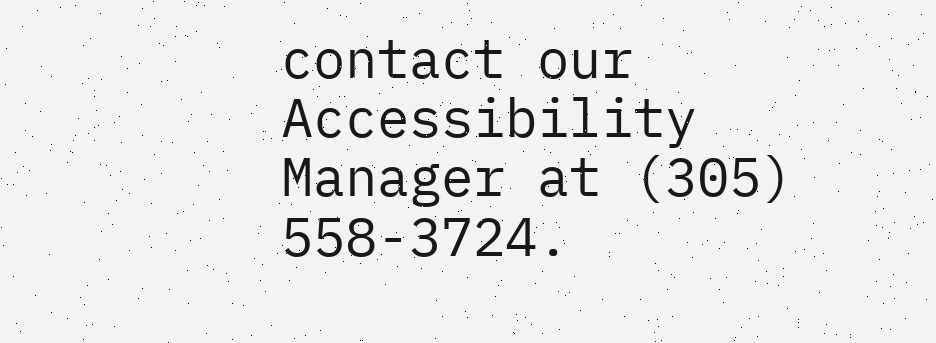contact our Accessibility Manager at (305) 558-3724.